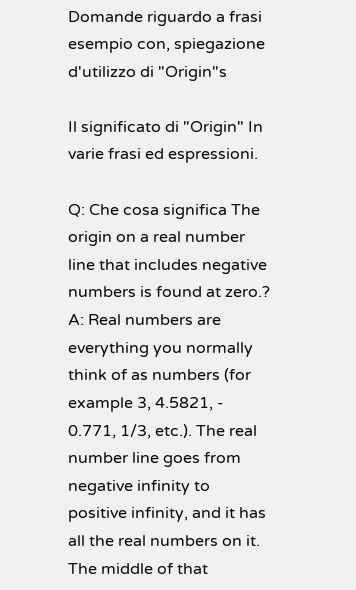Domande riguardo a frasi esempio con, spiegazione d'utilizzo di "Origin"s

Il significato di "Origin" In varie frasi ed espressioni.

Q: Che cosa significa The origin on a real number line that includes negative numbers is found at zero.?
A: Real numbers are everything you normally think of as numbers (for example 3, 4.5821, - 0.771, 1/3, etc.). The real number line goes from negative infinity to positive infinity, and it has all the real numbers on it. The middle of that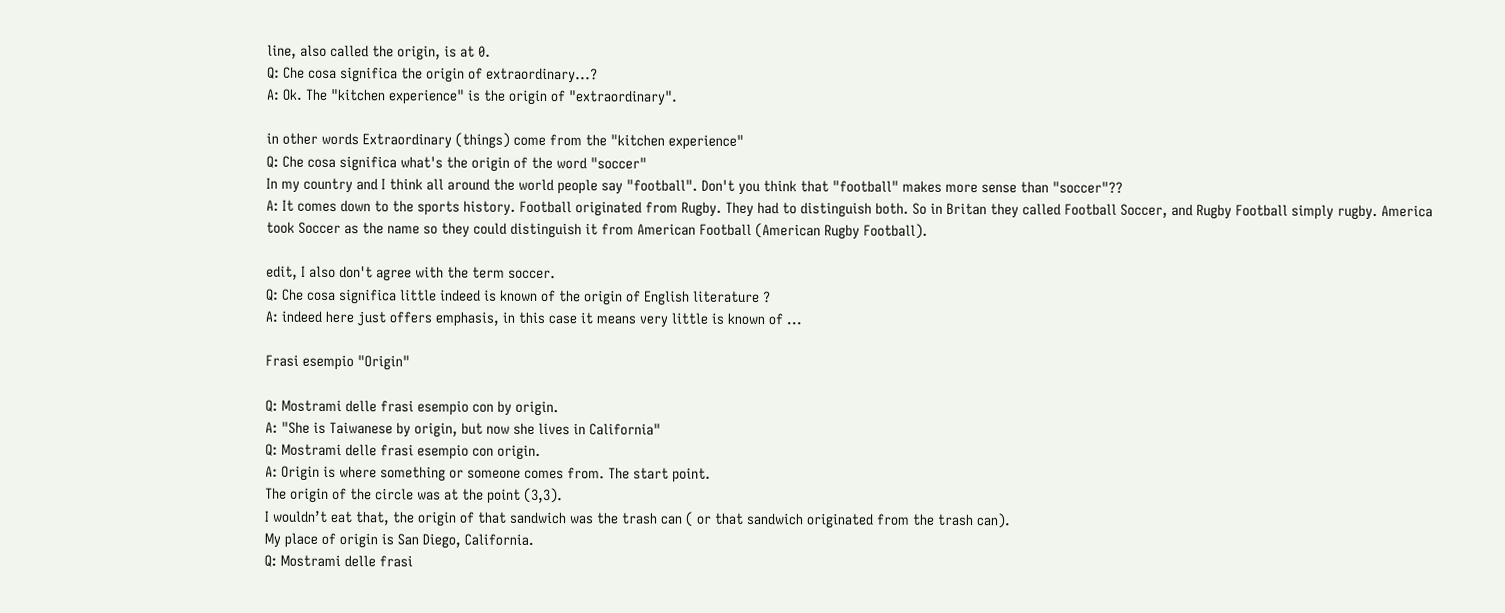line, also called the origin, is at 0.
Q: Che cosa significa the origin of extraordinary...?
A: Ok. The "kitchen experience" is the origin of "extraordinary".

in other words Extraordinary (things) come from the "kitchen experience"
Q: Che cosa significa what's the origin of the word "soccer"
In my country and I think all around the world people say "football". Don't you think that "football" makes more sense than "soccer"??
A: It comes down to the sports history. Football originated from Rugby. They had to distinguish both. So in Britan they called Football Soccer, and Rugby Football simply rugby. America took Soccer as the name so they could distinguish it from American Football (American Rugby Football).

edit, I also don't agree with the term soccer.
Q: Che cosa significa little indeed is known of the origin of English literature ?
A: indeed here just offers emphasis, in this case it means very little is known of ...

Frasi esempio "Origin"

Q: Mostrami delle frasi esempio con by origin.
A: "She is Taiwanese by origin, but now she lives in California"
Q: Mostrami delle frasi esempio con origin.
A: Origin is where something or someone comes from. The start point.
The origin of the circle was at the point (3,3).
I wouldn’t eat that, the origin of that sandwich was the trash can ( or that sandwich originated from the trash can).
My place of origin is San Diego, California.
Q: Mostrami delle frasi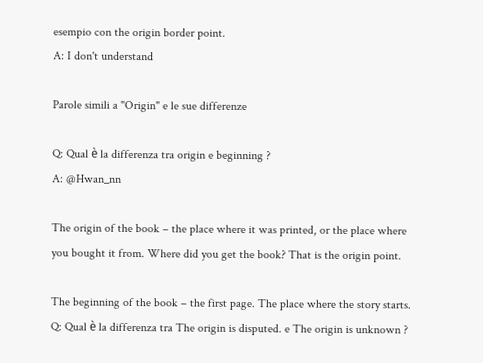esempio con the origin border point.
A: I don't understand

Parole simili a "Origin" e le sue differenze

Q: Qual è la differenza tra origin e beginning ?
A: @Hwan_nn

The origin of the book – the place where it was printed, or the place where you bought it from. Where did you get the book? That is the origin point.

The beginning of the book – the first page. The place where the story starts.
Q: Qual è la differenza tra The origin is disputed. e The origin is unknown ?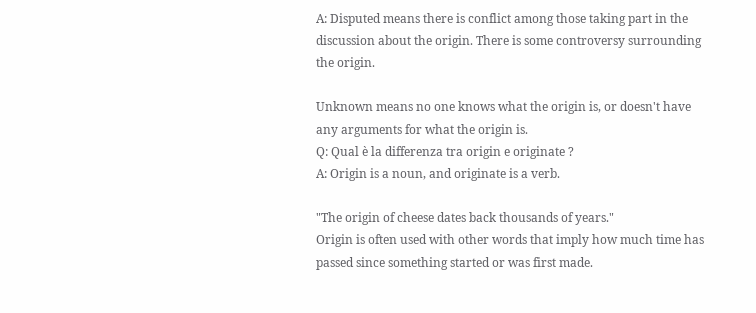A: Disputed means there is conflict among those taking part in the discussion about the origin. There is some controversy surrounding the origin.

Unknown means no one knows what the origin is, or doesn't have any arguments for what the origin is.
Q: Qual è la differenza tra origin e originate ?
A: Origin is a noun, and originate is a verb.

"The origin of cheese dates back thousands of years."
Origin is often used with other words that imply how much time has passed since something started or was first made.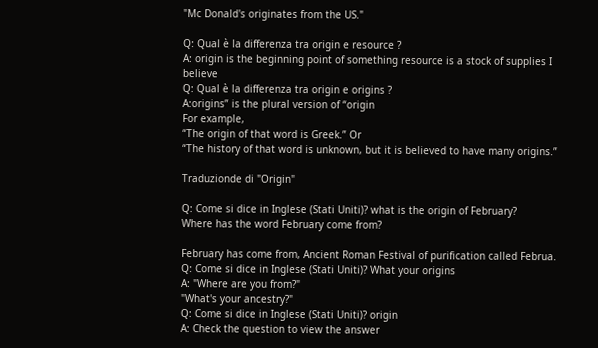"Mc Donald's originates from the US."

Q: Qual è la differenza tra origin e resource ?
A: origin is the beginning point of something resource is a stock of supplies I believe
Q: Qual è la differenza tra origin e origins ?
A:origins” is the plural version of “origin
For example,
“The origin of that word is Greek.” Or
“The history of that word is unknown, but it is believed to have many origins.”

Traduzionde di "Origin"

Q: Come si dice in Inglese (Stati Uniti)? what is the origin of February?
Where has the word February come from?

February has come from, Ancient Roman Festival of purification called Februa.
Q: Come si dice in Inglese (Stati Uniti)? What your origins
A: "Where are you from?"
"What's your ancestry?"
Q: Come si dice in Inglese (Stati Uniti)? origin
A: Check the question to view the answer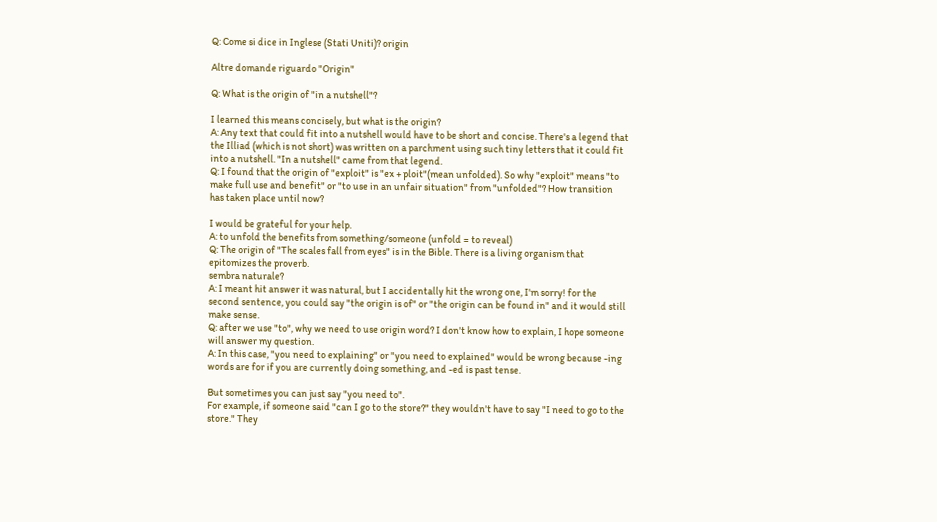Q: Come si dice in Inglese (Stati Uniti)? origin

Altre domande riguardo "Origin"

Q: What is the origin of "in a nutshell"?

I learned this means concisely, but what is the origin?
A: Any text that could fit into a nutshell would have to be short and concise. There's a legend that the Illiad (which is not short) was written on a parchment using such tiny letters that it could fit into a nutshell. "In a nutshell" came from that legend.
Q: I found that the origin of "exploit" is "ex + ploit"(mean unfolded). So why "exploit" means "to make full use and benefit" or "to use in an unfair situation" from "unfolded"? How transition has taken place until now?

I would be grateful for your help.
A: to unfold the benefits from something/someone (unfold = to reveal)
Q: The origin of "The scales fall from eyes" is in the Bible. There is a living organism that epitomizes the proverb.
sembra naturale?
A: I meant hit answer it was natural, but I accidentally hit the wrong one, I'm sorry! for the second sentence, you could say "the origin is of" or "the origin can be found in" and it would still make sense.
Q: after we use "to", why we need to use origin word? I don't know how to explain, I hope someone will answer my question.
A: In this case, "you need to explaining" or "you need to explained" would be wrong because -ing words are for if you are currently doing something, and -ed is past tense.

But sometimes you can just say "you need to".
For example, if someone said "can I go to the store?" they wouldn't have to say "I need to go to the store." They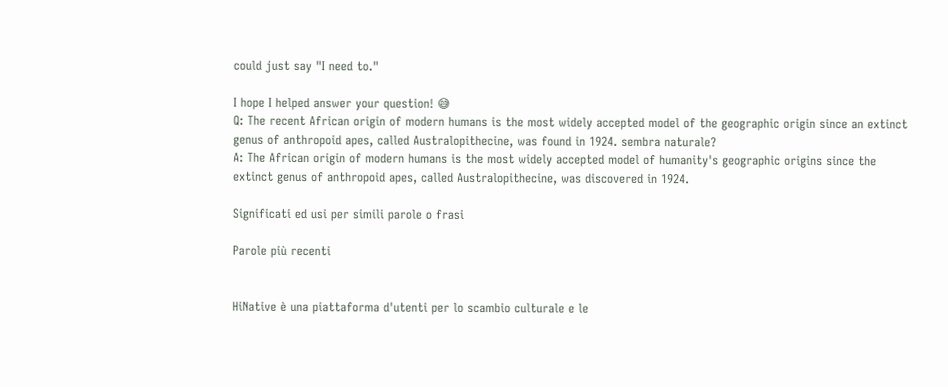could just say "I need to."

I hope I helped answer your question! 😅
Q: The recent African origin of modern humans is the most widely accepted model of the geographic origin since an extinct genus of anthropoid apes, called Australopithecine, was found in 1924. sembra naturale?
A: The African origin of modern humans is the most widely accepted model of humanity's geographic origins since the extinct genus of anthropoid apes, called Australopithecine, was discovered in 1924.

Significati ed usi per simili parole o frasi

Parole più recenti


HiNative è una piattaforma d'utenti per lo scambio culturale e le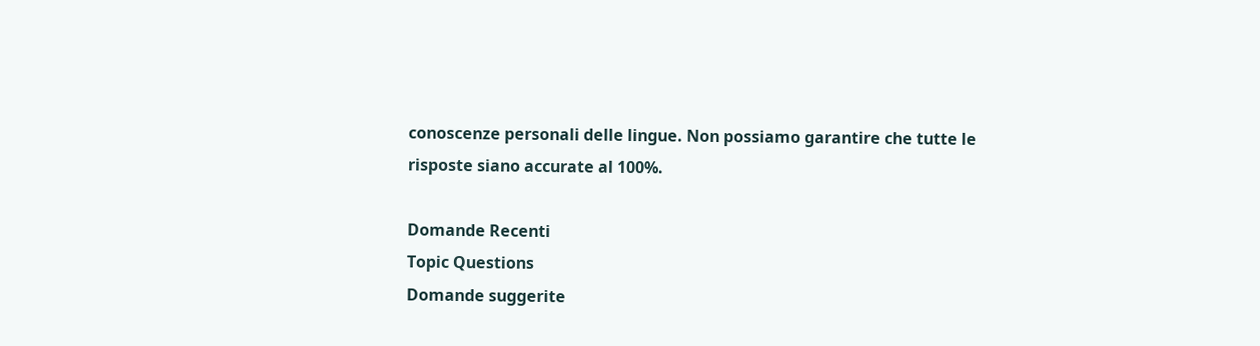conoscenze personali delle lingue. Non possiamo garantire che tutte le risposte siano accurate al 100%.

Domande Recenti
Topic Questions
Domande suggerite